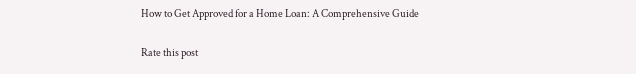How to Get Approved for a Home Loan: A Comprehensive Guide

Rate this post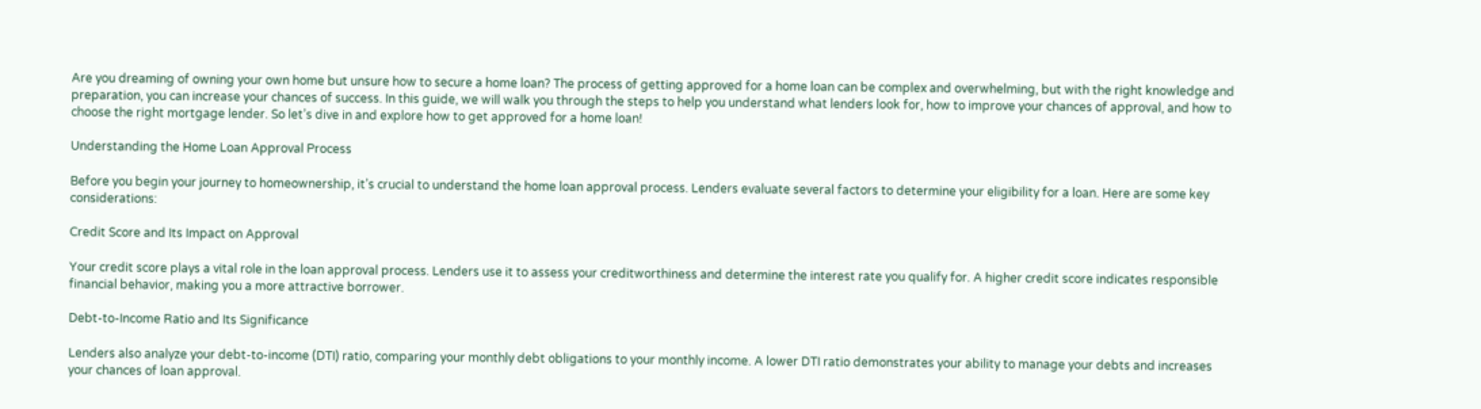Are you dreaming of owning your own home but unsure how to secure a home loan? The process of getting approved for a home loan can be complex and overwhelming, but with the right knowledge and preparation, you can increase your chances of success. In this guide, we will walk you through the steps to help you understand what lenders look for, how to improve your chances of approval, and how to choose the right mortgage lender. So let’s dive in and explore how to get approved for a home loan!

Understanding the Home Loan Approval Process

Before you begin your journey to homeownership, it’s crucial to understand the home loan approval process. Lenders evaluate several factors to determine your eligibility for a loan. Here are some key considerations:

Credit Score and Its Impact on Approval

Your credit score plays a vital role in the loan approval process. Lenders use it to assess your creditworthiness and determine the interest rate you qualify for. A higher credit score indicates responsible financial behavior, making you a more attractive borrower.

Debt-to-Income Ratio and Its Significance

Lenders also analyze your debt-to-income (DTI) ratio, comparing your monthly debt obligations to your monthly income. A lower DTI ratio demonstrates your ability to manage your debts and increases your chances of loan approval.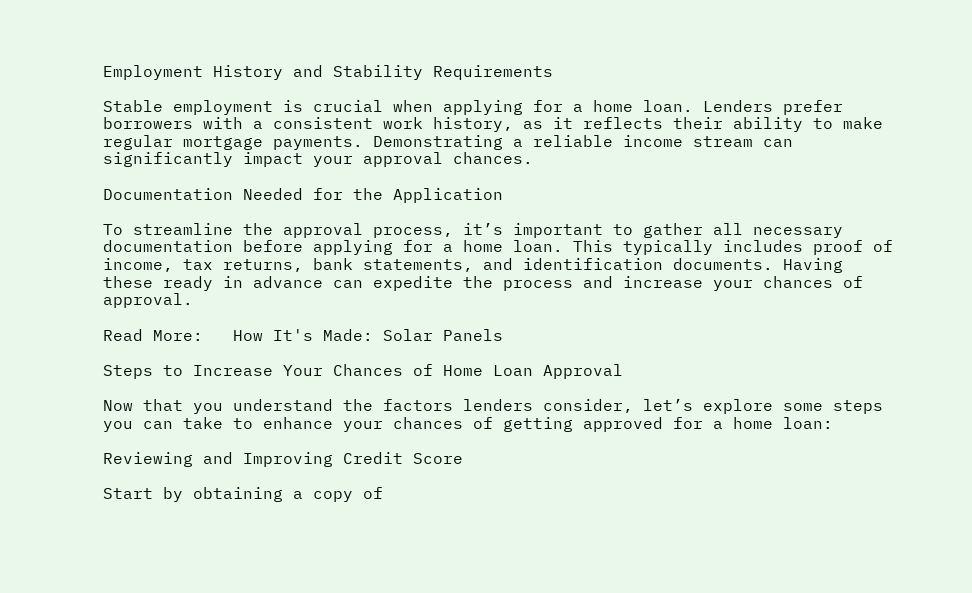Employment History and Stability Requirements

Stable employment is crucial when applying for a home loan. Lenders prefer borrowers with a consistent work history, as it reflects their ability to make regular mortgage payments. Demonstrating a reliable income stream can significantly impact your approval chances.

Documentation Needed for the Application

To streamline the approval process, it’s important to gather all necessary documentation before applying for a home loan. This typically includes proof of income, tax returns, bank statements, and identification documents. Having these ready in advance can expedite the process and increase your chances of approval.

Read More:   How It's Made: Solar Panels

Steps to Increase Your Chances of Home Loan Approval

Now that you understand the factors lenders consider, let’s explore some steps you can take to enhance your chances of getting approved for a home loan:

Reviewing and Improving Credit Score

Start by obtaining a copy of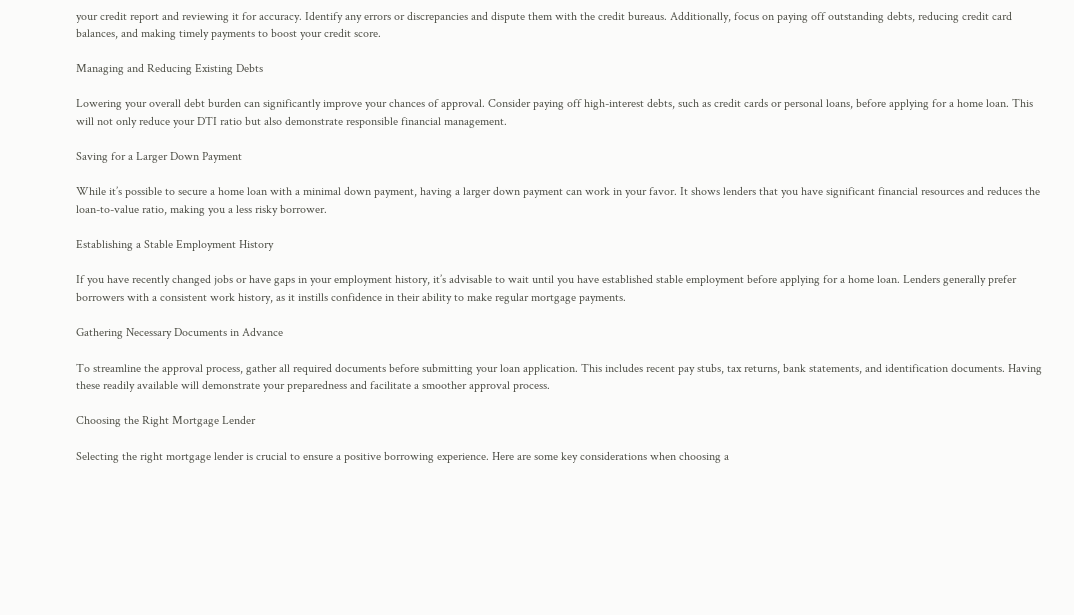your credit report and reviewing it for accuracy. Identify any errors or discrepancies and dispute them with the credit bureaus. Additionally, focus on paying off outstanding debts, reducing credit card balances, and making timely payments to boost your credit score.

Managing and Reducing Existing Debts

Lowering your overall debt burden can significantly improve your chances of approval. Consider paying off high-interest debts, such as credit cards or personal loans, before applying for a home loan. This will not only reduce your DTI ratio but also demonstrate responsible financial management.

Saving for a Larger Down Payment

While it’s possible to secure a home loan with a minimal down payment, having a larger down payment can work in your favor. It shows lenders that you have significant financial resources and reduces the loan-to-value ratio, making you a less risky borrower.

Establishing a Stable Employment History

If you have recently changed jobs or have gaps in your employment history, it’s advisable to wait until you have established stable employment before applying for a home loan. Lenders generally prefer borrowers with a consistent work history, as it instills confidence in their ability to make regular mortgage payments.

Gathering Necessary Documents in Advance

To streamline the approval process, gather all required documents before submitting your loan application. This includes recent pay stubs, tax returns, bank statements, and identification documents. Having these readily available will demonstrate your preparedness and facilitate a smoother approval process.

Choosing the Right Mortgage Lender

Selecting the right mortgage lender is crucial to ensure a positive borrowing experience. Here are some key considerations when choosing a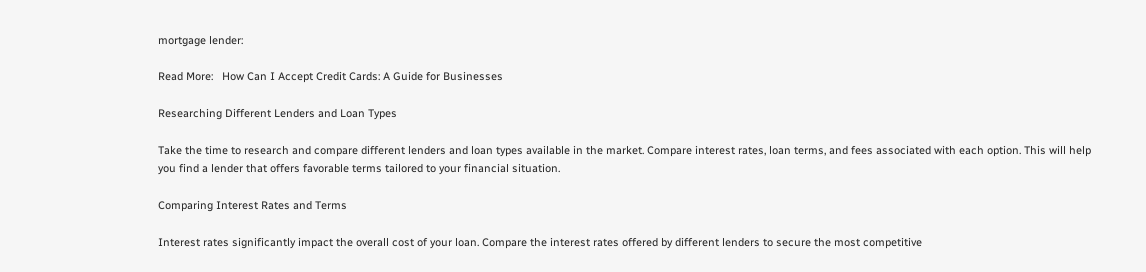mortgage lender:

Read More:   How Can I Accept Credit Cards: A Guide for Businesses

Researching Different Lenders and Loan Types

Take the time to research and compare different lenders and loan types available in the market. Compare interest rates, loan terms, and fees associated with each option. This will help you find a lender that offers favorable terms tailored to your financial situation.

Comparing Interest Rates and Terms

Interest rates significantly impact the overall cost of your loan. Compare the interest rates offered by different lenders to secure the most competitive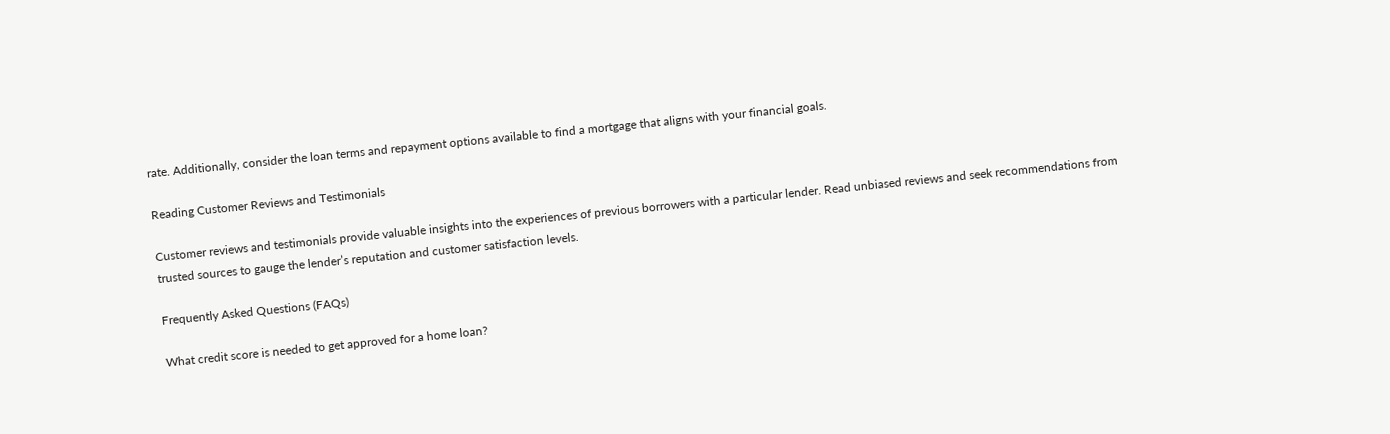rate. Additionally, consider the loan terms and repayment options available to find a mortgage that aligns with your financial goals.

Reading Customer Reviews and Testimonials

Customer reviews and testimonials provide valuable insights into the experiences of previous borrowers with a particular lender. Read unbiased reviews and seek recommendations from trusted sources to gauge the lender’s reputation and customer satisfaction levels.

Frequently Asked Questions (FAQs)

What credit score is needed to get approved for a home loan?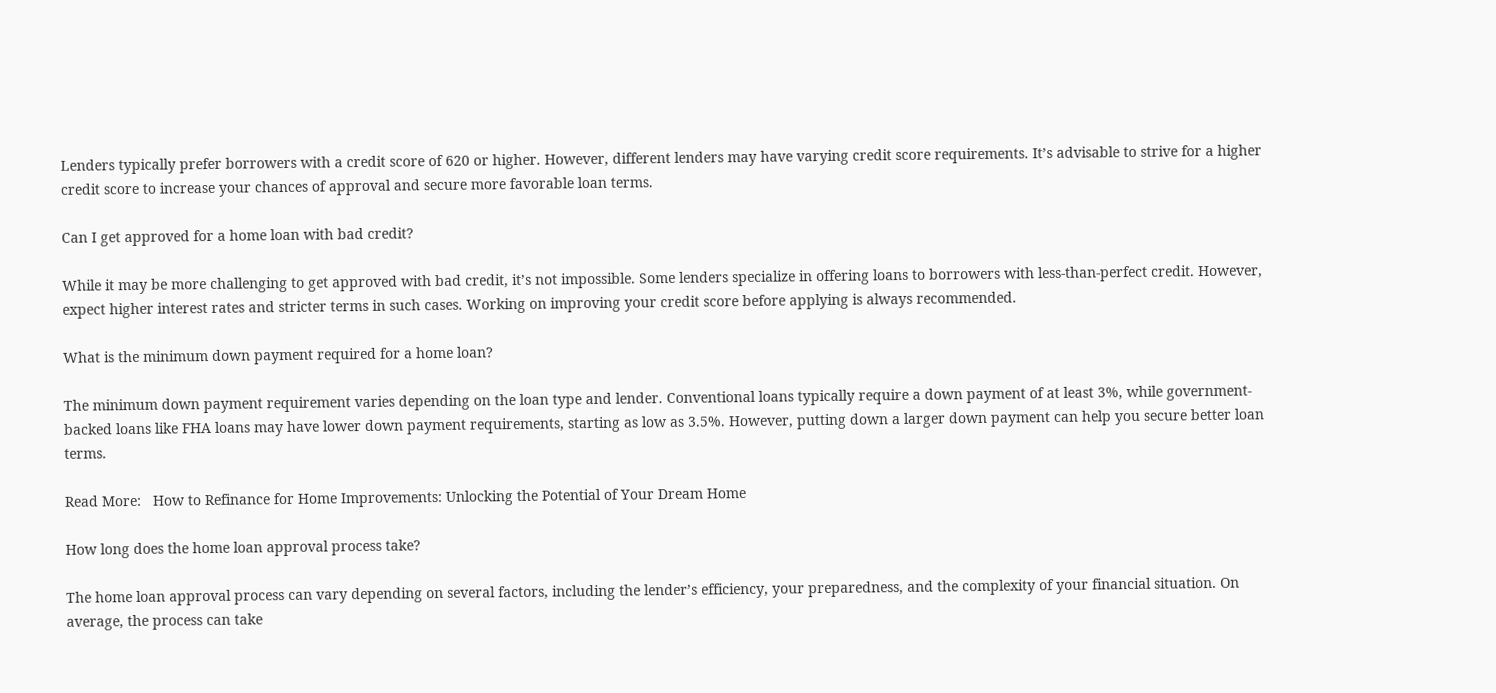Lenders typically prefer borrowers with a credit score of 620 or higher. However, different lenders may have varying credit score requirements. It’s advisable to strive for a higher credit score to increase your chances of approval and secure more favorable loan terms.

Can I get approved for a home loan with bad credit?

While it may be more challenging to get approved with bad credit, it’s not impossible. Some lenders specialize in offering loans to borrowers with less-than-perfect credit. However, expect higher interest rates and stricter terms in such cases. Working on improving your credit score before applying is always recommended.

What is the minimum down payment required for a home loan?

The minimum down payment requirement varies depending on the loan type and lender. Conventional loans typically require a down payment of at least 3%, while government-backed loans like FHA loans may have lower down payment requirements, starting as low as 3.5%. However, putting down a larger down payment can help you secure better loan terms.

Read More:   How to Refinance for Home Improvements: Unlocking the Potential of Your Dream Home

How long does the home loan approval process take?

The home loan approval process can vary depending on several factors, including the lender’s efficiency, your preparedness, and the complexity of your financial situation. On average, the process can take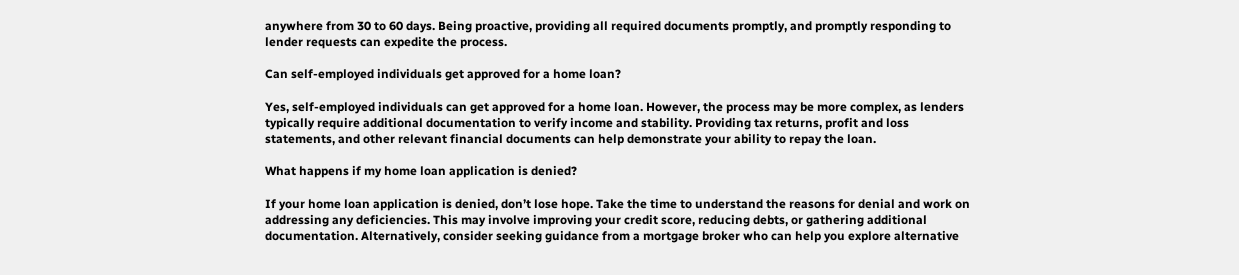anywhere from 30 to 60 days. Being proactive, providing all required documents promptly, and promptly responding to lender requests can expedite the process.

Can self-employed individuals get approved for a home loan?

Yes, self-employed individuals can get approved for a home loan. However, the process may be more complex, as lenders typically require additional documentation to verify income and stability. Providing tax returns, profit and loss statements, and other relevant financial documents can help demonstrate your ability to repay the loan.

What happens if my home loan application is denied?

If your home loan application is denied, don’t lose hope. Take the time to understand the reasons for denial and work on addressing any deficiencies. This may involve improving your credit score, reducing debts, or gathering additional documentation. Alternatively, consider seeking guidance from a mortgage broker who can help you explore alternative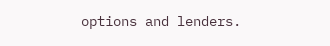options and lenders.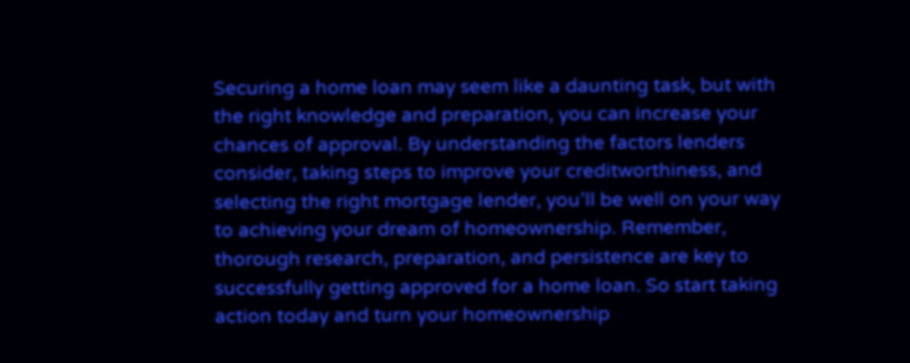Securing a home loan may seem like a daunting task, but with the right knowledge and preparation, you can increase your chances of approval. By understanding the factors lenders consider, taking steps to improve your creditworthiness, and selecting the right mortgage lender, you’ll be well on your way to achieving your dream of homeownership. Remember, thorough research, preparation, and persistence are key to successfully getting approved for a home loan. So start taking action today and turn your homeownership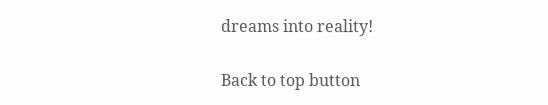dreams into reality!

Back to top button